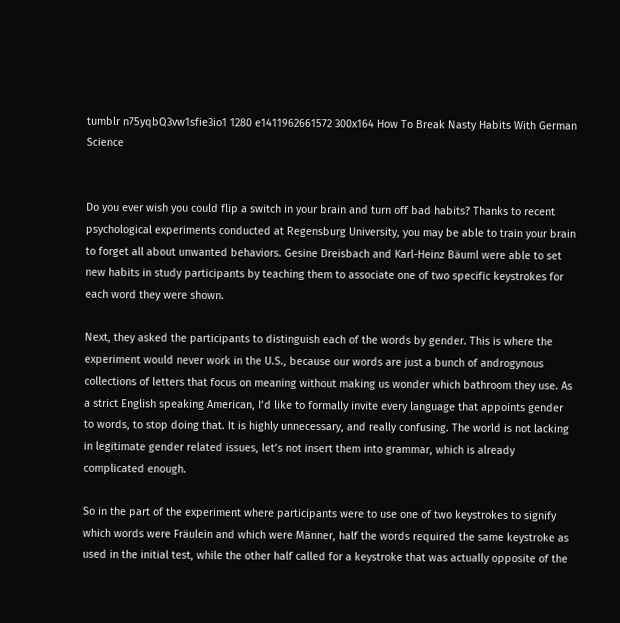tumblr n75yqbQ3vw1sfie3io1 1280 e1411962661572 300x164 How To Break Nasty Habits With German Science


Do you ever wish you could flip a switch in your brain and turn off bad habits? Thanks to recent psychological experiments conducted at Regensburg University, you may be able to train your brain to forget all about unwanted behaviors. Gesine Dreisbach and Karl-Heinz Bäuml were able to set new habits in study participants by teaching them to associate one of two specific keystrokes for each word they were shown.

Next, they asked the participants to distinguish each of the words by gender. This is where the experiment would never work in the U.S., because our words are just a bunch of androgynous collections of letters that focus on meaning without making us wonder which bathroom they use. As a strict English speaking American, I’d like to formally invite every language that appoints gender to words, to stop doing that. It is highly unnecessary, and really confusing. The world is not lacking in legitimate gender related issues, let’s not insert them into grammar, which is already complicated enough.

So in the part of the experiment where participants were to use one of two keystrokes to signify which words were Fräulein and which were Männer, half the words required the same keystroke as used in the initial test, while the other half called for a keystroke that was actually opposite of the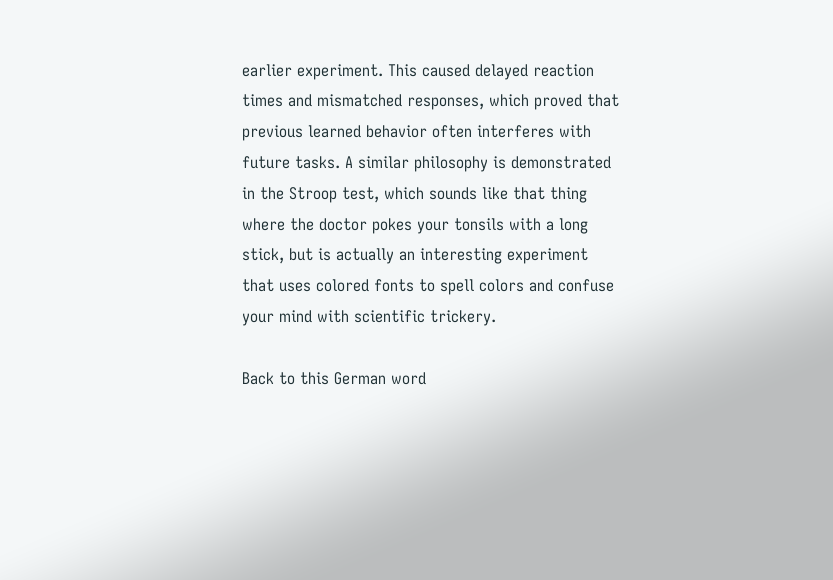earlier experiment. This caused delayed reaction times and mismatched responses, which proved that previous learned behavior often interferes with future tasks. A similar philosophy is demonstrated in the Stroop test, which sounds like that thing where the doctor pokes your tonsils with a long stick, but is actually an interesting experiment that uses colored fonts to spell colors and confuse your mind with scientific trickery.

Back to this German word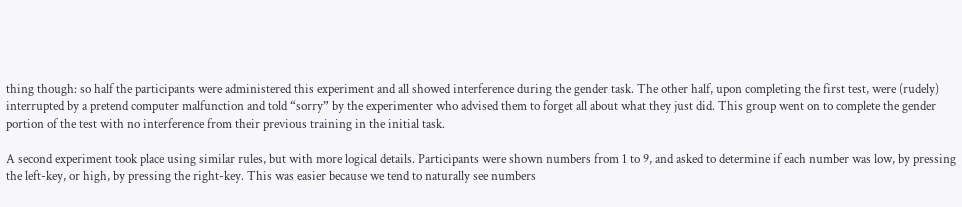thing though: so half the participants were administered this experiment and all showed interference during the gender task. The other half, upon completing the first test, were (rudely) interrupted by a pretend computer malfunction and told “sorry” by the experimenter who advised them to forget all about what they just did. This group went on to complete the gender portion of the test with no interference from their previous training in the initial task.

A second experiment took place using similar rules, but with more logical details. Participants were shown numbers from 1 to 9, and asked to determine if each number was low, by pressing the left-key, or high, by pressing the right-key. This was easier because we tend to naturally see numbers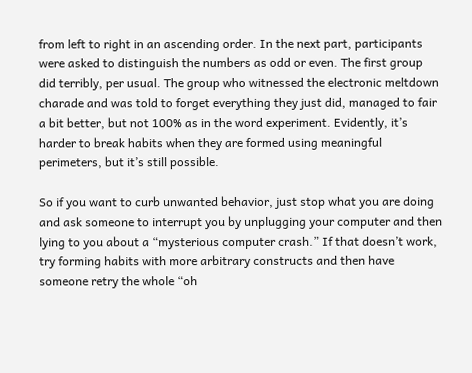from left to right in an ascending order. In the next part, participants were asked to distinguish the numbers as odd or even. The first group did terribly, per usual. The group who witnessed the electronic meltdown charade and was told to forget everything they just did, managed to fair a bit better, but not 100% as in the word experiment. Evidently, it’s harder to break habits when they are formed using meaningful perimeters, but it’s still possible.

So if you want to curb unwanted behavior, just stop what you are doing and ask someone to interrupt you by unplugging your computer and then lying to you about a “mysterious computer crash.” If that doesn’t work, try forming habits with more arbitrary constructs and then have someone retry the whole “oh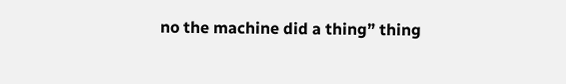no the machine did a thing” thing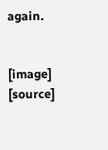again.


[image] [source]